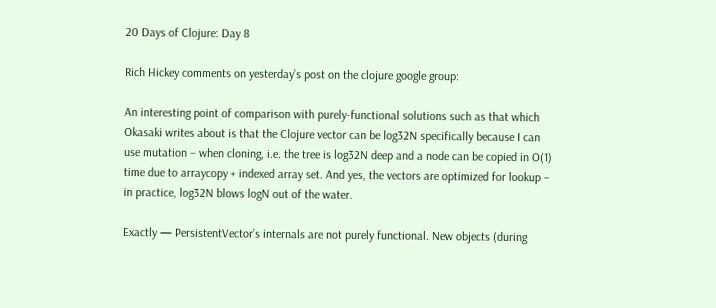20 Days of Clojure: Day 8

Rich Hickey comments on yesterday’s post on the clojure google group:

An interesting point of comparison with purely-functional solutions such as that which Okasaki writes about is that the Clojure vector can be log32N specifically because I can use mutation – when cloning, i.e. the tree is log32N deep and a node can be copied in O(1) time due to arraycopy + indexed array set. And yes, the vectors are optimized for lookup – in practice, log32N blows logN out of the water.

Exactly — PersistentVector’s internals are not purely functional. New objects (during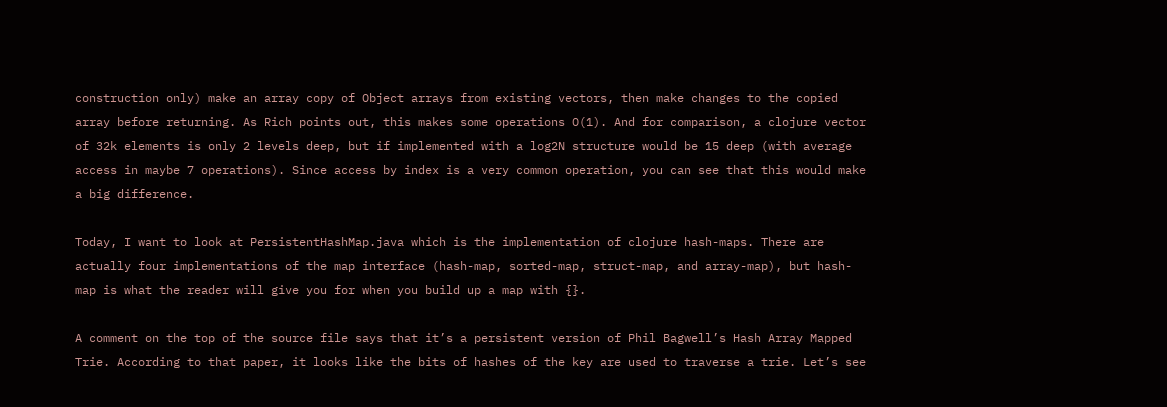construction only) make an array copy of Object arrays from existing vectors, then make changes to the copied array before returning. As Rich points out, this makes some operations O(1). And for comparison, a clojure vector of 32k elements is only 2 levels deep, but if implemented with a log2N structure would be 15 deep (with average access in maybe 7 operations). Since access by index is a very common operation, you can see that this would make a big difference.

Today, I want to look at PersistentHashMap.java which is the implementation of clojure hash-maps. There are actually four implementations of the map interface (hash-map, sorted-map, struct-map, and array-map), but hash-map is what the reader will give you for when you build up a map with {}.

A comment on the top of the source file says that it’s a persistent version of Phil Bagwell’s Hash Array Mapped Trie. According to that paper, it looks like the bits of hashes of the key are used to traverse a trie. Let’s see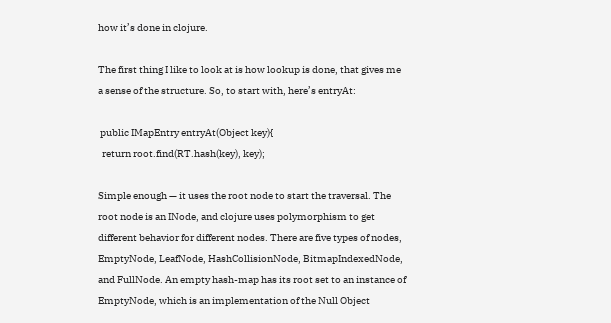how it’s done in clojure.

The first thing I like to look at is how lookup is done, that gives me a sense of the structure. So, to start with, here’s entryAt:

 public IMapEntry entryAt(Object key){
  return root.find(RT.hash(key), key);

Simple enough — it uses the root node to start the traversal. The root node is an INode, and clojure uses polymorphism to get different behavior for different nodes. There are five types of nodes,
EmptyNode, LeafNode, HashCollisionNode, BitmapIndexedNode, and FullNode. An empty hash-map has its root set to an instance of EmptyNode, which is an implementation of the Null Object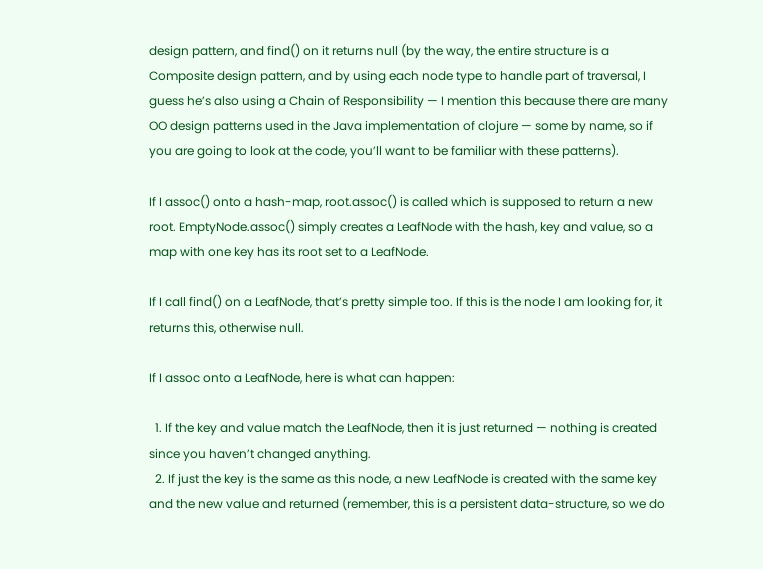design pattern, and find() on it returns null (by the way, the entire structure is a Composite design pattern, and by using each node type to handle part of traversal, I guess he’s also using a Chain of Responsibility — I mention this because there are many OO design patterns used in the Java implementation of clojure — some by name, so if you are going to look at the code, you’ll want to be familiar with these patterns).

If I assoc() onto a hash-map, root.assoc() is called which is supposed to return a new root. EmptyNode.assoc() simply creates a LeafNode with the hash, key and value, so a map with one key has its root set to a LeafNode.

If I call find() on a LeafNode, that’s pretty simple too. If this is the node I am looking for, it returns this, otherwise null.

If I assoc onto a LeafNode, here is what can happen:

  1. If the key and value match the LeafNode, then it is just returned — nothing is created since you haven’t changed anything.
  2. If just the key is the same as this node, a new LeafNode is created with the same key and the new value and returned (remember, this is a persistent data-structure, so we do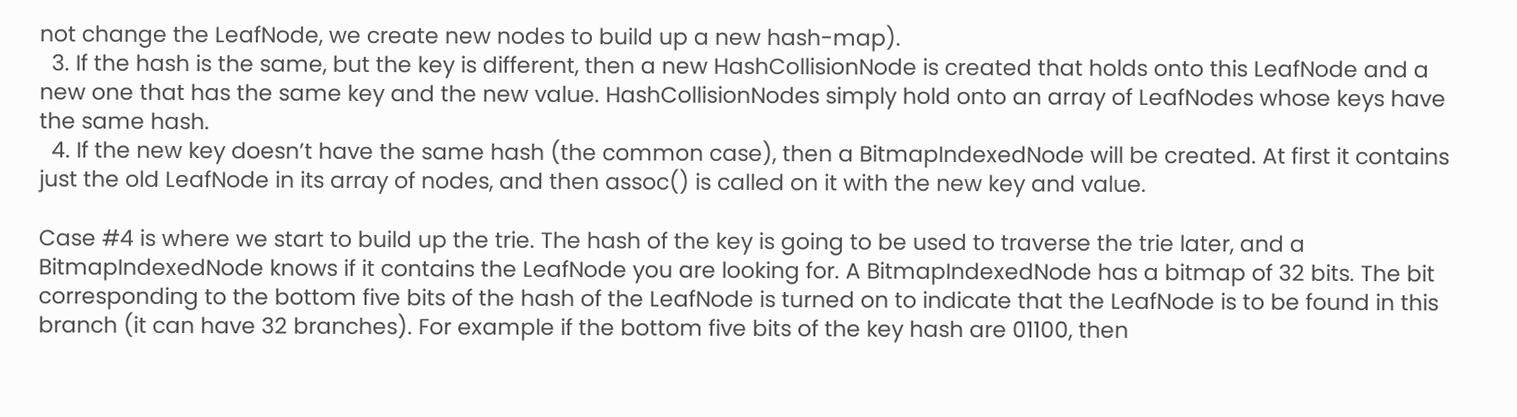not change the LeafNode, we create new nodes to build up a new hash-map).
  3. If the hash is the same, but the key is different, then a new HashCollisionNode is created that holds onto this LeafNode and a new one that has the same key and the new value. HashCollisionNodes simply hold onto an array of LeafNodes whose keys have the same hash.
  4. If the new key doesn’t have the same hash (the common case), then a BitmapIndexedNode will be created. At first it contains just the old LeafNode in its array of nodes, and then assoc() is called on it with the new key and value.

Case #4 is where we start to build up the trie. The hash of the key is going to be used to traverse the trie later, and a BitmapIndexedNode knows if it contains the LeafNode you are looking for. A BitmapIndexedNode has a bitmap of 32 bits. The bit corresponding to the bottom five bits of the hash of the LeafNode is turned on to indicate that the LeafNode is to be found in this branch (it can have 32 branches). For example if the bottom five bits of the key hash are 01100, then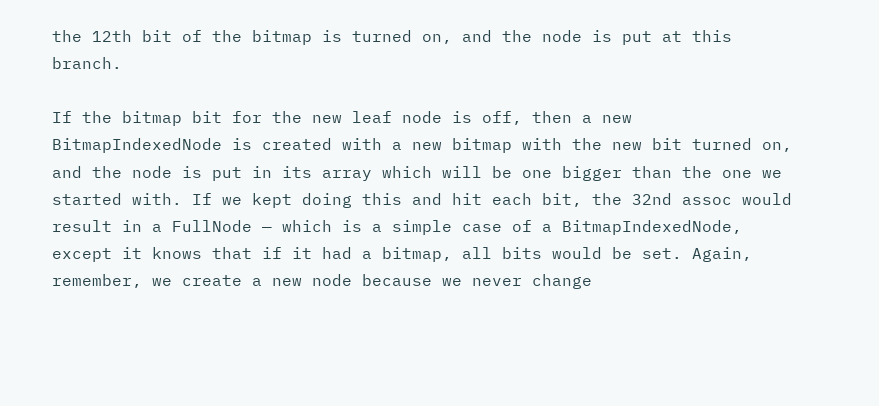the 12th bit of the bitmap is turned on, and the node is put at this branch.

If the bitmap bit for the new leaf node is off, then a new BitmapIndexedNode is created with a new bitmap with the new bit turned on, and the node is put in its array which will be one bigger than the one we started with. If we kept doing this and hit each bit, the 32nd assoc would result in a FullNode — which is a simple case of a BitmapIndexedNode, except it knows that if it had a bitmap, all bits would be set. Again, remember, we create a new node because we never change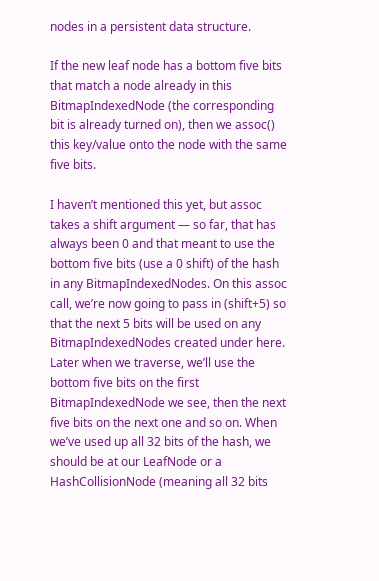nodes in a persistent data structure.

If the new leaf node has a bottom five bits that match a node already in this BitmapIndexedNode (the corresponding bit is already turned on), then we assoc() this key/value onto the node with the same five bits.

I haven’t mentioned this yet, but assoc takes a shift argument — so far, that has always been 0 and that meant to use the bottom five bits (use a 0 shift) of the hash in any BitmapIndexedNodes. On this assoc call, we’re now going to pass in (shift+5) so that the next 5 bits will be used on any BitmapIndexedNodes created under here. Later when we traverse, we’ll use the bottom five bits on the first BitmapIndexedNode we see, then the next five bits on the next one and so on. When we’ve used up all 32 bits of the hash, we should be at our LeafNode or a HashCollisionNode (meaning all 32 bits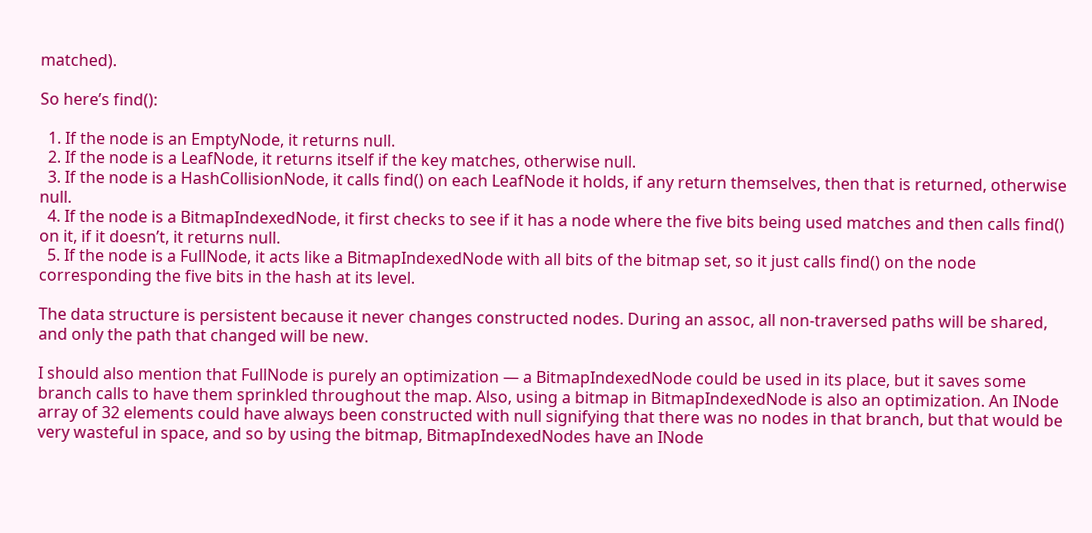matched).

So here’s find():

  1. If the node is an EmptyNode, it returns null.
  2. If the node is a LeafNode, it returns itself if the key matches, otherwise null.
  3. If the node is a HashCollisionNode, it calls find() on each LeafNode it holds, if any return themselves, then that is returned, otherwise null.
  4. If the node is a BitmapIndexedNode, it first checks to see if it has a node where the five bits being used matches and then calls find() on it, if it doesn’t, it returns null.
  5. If the node is a FullNode, it acts like a BitmapIndexedNode with all bits of the bitmap set, so it just calls find() on the node corresponding the five bits in the hash at its level.

The data structure is persistent because it never changes constructed nodes. During an assoc, all non-traversed paths will be shared, and only the path that changed will be new.

I should also mention that FullNode is purely an optimization — a BitmapIndexedNode could be used in its place, but it saves some branch calls to have them sprinkled throughout the map. Also, using a bitmap in BitmapIndexedNode is also an optimization. An INode array of 32 elements could have always been constructed with null signifying that there was no nodes in that branch, but that would be very wasteful in space, and so by using the bitmap, BitmapIndexedNodes have an INode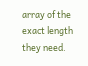array of the exact length they need.